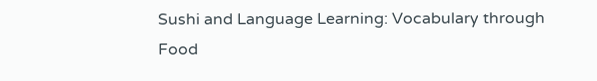Sushi and Language Learning: Vocabulary through Food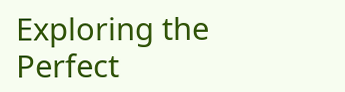Exploring the Perfect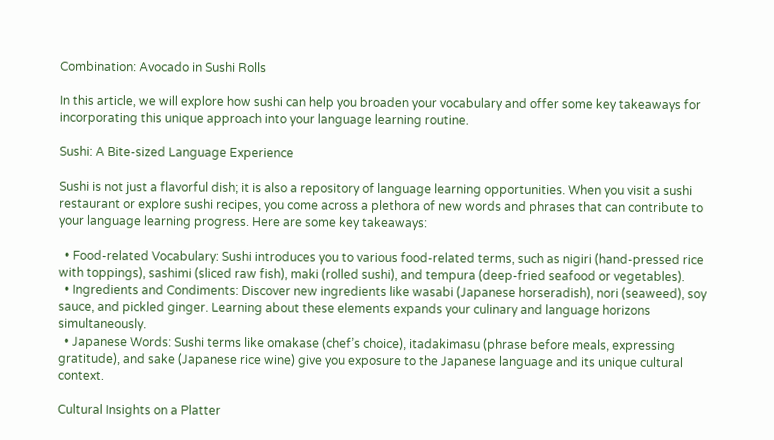Combination: Avocado in Sushi Rolls

In this article, we will explore how sushi can help you broaden your vocabulary and offer some key takeaways for incorporating this unique approach into your language learning routine.

Sushi: A Bite-sized Language Experience

Sushi is not just a flavorful dish; it is also a repository of language learning opportunities. When you visit a sushi restaurant or explore sushi recipes, you come across a plethora of new words and phrases that can contribute to your language learning progress. Here are some key takeaways:

  • Food-related Vocabulary: Sushi introduces you to various food-related terms, such as nigiri (hand-pressed rice with toppings), sashimi (sliced raw fish), maki (rolled sushi), and tempura (deep-fried seafood or vegetables).
  • Ingredients and Condiments: Discover new ingredients like wasabi (Japanese horseradish), nori (seaweed), soy sauce, and pickled ginger. Learning about these elements expands your culinary and language horizons simultaneously.
  • Japanese Words: Sushi terms like omakase (chef’s choice), itadakimasu (phrase before meals, expressing gratitude), and sake (Japanese rice wine) give you exposure to the Japanese language and its unique cultural context.

Cultural Insights on a Platter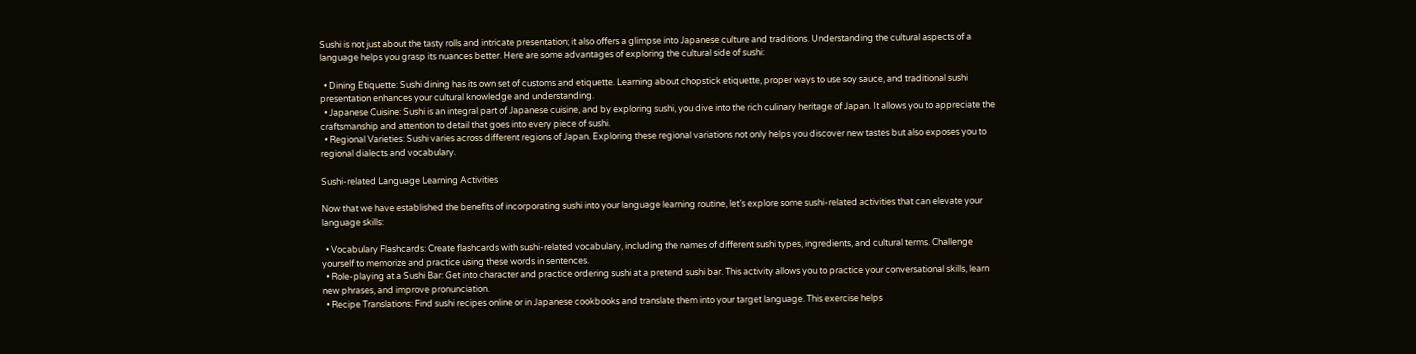Sushi is not just about the tasty rolls and intricate presentation; it also offers a glimpse into Japanese culture and traditions. Understanding the cultural aspects of a language helps you grasp its nuances better. Here are some advantages of exploring the cultural side of sushi:

  • Dining Etiquette: Sushi dining has its own set of customs and etiquette. Learning about chopstick etiquette, proper ways to use soy sauce, and traditional sushi presentation enhances your cultural knowledge and understanding.
  • Japanese Cuisine: Sushi is an integral part of Japanese cuisine, and by exploring sushi, you dive into the rich culinary heritage of Japan. It allows you to appreciate the craftsmanship and attention to detail that goes into every piece of sushi.
  • Regional Varieties: Sushi varies across different regions of Japan. Exploring these regional variations not only helps you discover new tastes but also exposes you to regional dialects and vocabulary.

Sushi-related Language Learning Activities

Now that we have established the benefits of incorporating sushi into your language learning routine, let’s explore some sushi-related activities that can elevate your language skills:

  • Vocabulary Flashcards: Create flashcards with sushi-related vocabulary, including the names of different sushi types, ingredients, and cultural terms. Challenge yourself to memorize and practice using these words in sentences.
  • Role-playing at a Sushi Bar: Get into character and practice ordering sushi at a pretend sushi bar. This activity allows you to practice your conversational skills, learn new phrases, and improve pronunciation.
  • Recipe Translations: Find sushi recipes online or in Japanese cookbooks and translate them into your target language. This exercise helps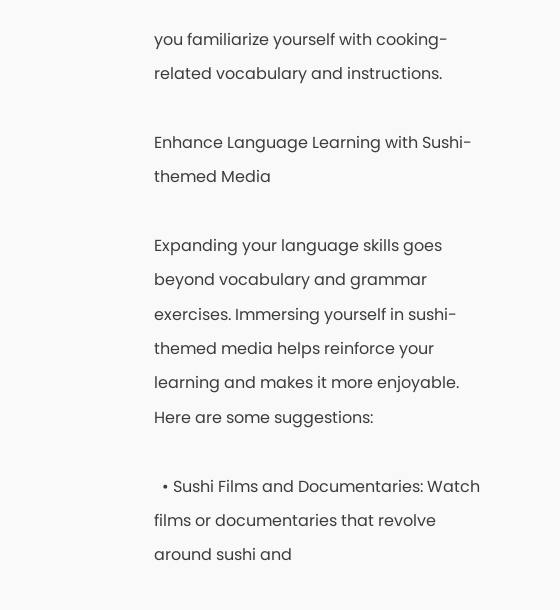you familiarize yourself with cooking-related vocabulary and instructions.

Enhance Language Learning with Sushi-themed Media

Expanding your language skills goes beyond vocabulary and grammar exercises. Immersing yourself in sushi-themed media helps reinforce your learning and makes it more enjoyable. Here are some suggestions:

  • Sushi Films and Documentaries: Watch films or documentaries that revolve around sushi and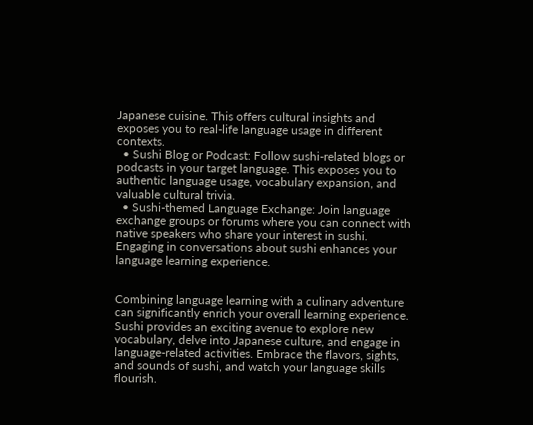Japanese cuisine. This offers cultural insights and exposes you to real-life language usage in different contexts.
  • Sushi Blog or Podcast: Follow sushi-related blogs or podcasts in your target language. This exposes you to authentic language usage, vocabulary expansion, and valuable cultural trivia.
  • Sushi-themed Language Exchange: Join language exchange groups or forums where you can connect with native speakers who share your interest in sushi. Engaging in conversations about sushi enhances your language learning experience.


Combining language learning with a culinary adventure can significantly enrich your overall learning experience. Sushi provides an exciting avenue to explore new vocabulary, delve into Japanese culture, and engage in language-related activities. Embrace the flavors, sights, and sounds of sushi, and watch your language skills flourish.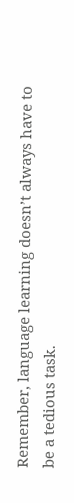Remember, language learning doesn’t always have to be a tedious task.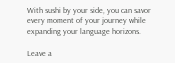With sushi by your side, you can savor every moment of your journey while expanding your language horizons.

Leave a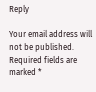Reply

Your email address will not be published. Required fields are marked *